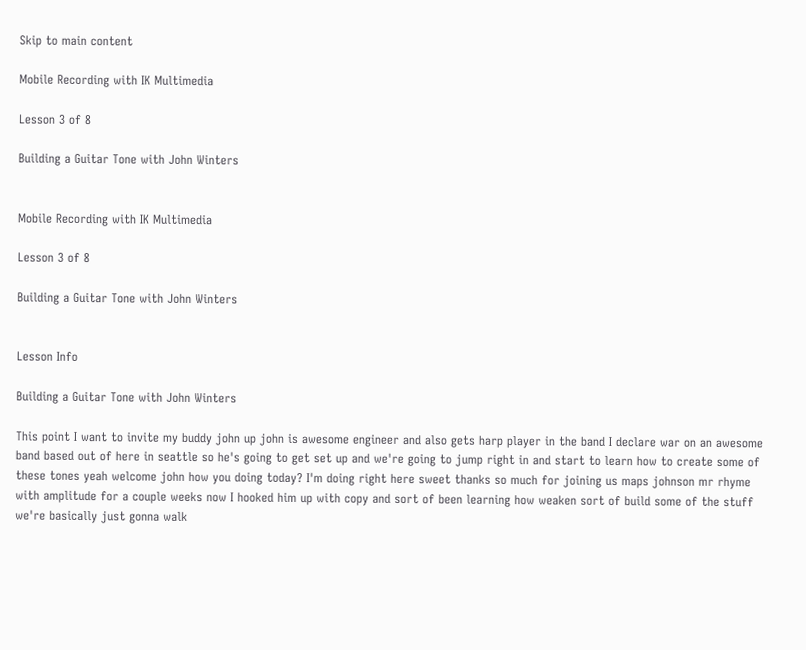Skip to main content

Mobile Recording with IK Multimedia

Lesson 3 of 8

Building a Guitar Tone with John Winters


Mobile Recording with IK Multimedia

Lesson 3 of 8

Building a Guitar Tone with John Winters


Lesson Info

Building a Guitar Tone with John Winters

This point I want to invite my buddy john up john is awesome engineer and also gets harp player in the band I declare war on an awesome band based out of here in seattle so he's going to get set up and we're going to jump right in and start to learn how to create some of these tones yeah welcome john how you doing today? I'm doing right here sweet thanks so much for joining us maps johnson mr rhyme with amplitude for a couple weeks now I hooked him up with copy and sort of been learning how weaken sort of build some of the stuff we're basically just gonna walk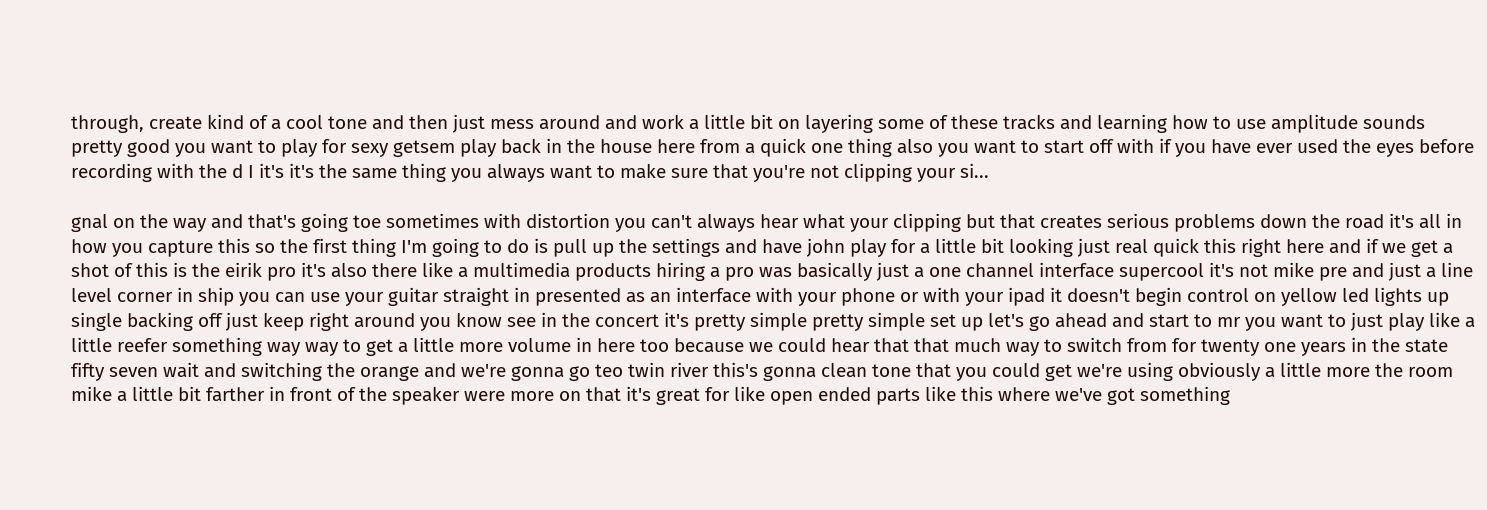through, create kind of a cool tone and then just mess around and work a little bit on layering some of these tracks and learning how to use amplitude sounds pretty good you want to play for sexy getsem play back in the house here from a quick one thing also you want to start off with if you have ever used the eyes before recording with the d I it's it's the same thing you always want to make sure that you're not clipping your si...

gnal on the way and that's going toe sometimes with distortion you can't always hear what your clipping but that creates serious problems down the road it's all in how you capture this so the first thing I'm going to do is pull up the settings and have john play for a little bit looking just real quick this right here and if we get a shot of this is the eirik pro it's also there like a multimedia products hiring a pro was basically just a one channel interface supercool it's not mike pre and just a line level corner in ship you can use your guitar straight in presented as an interface with your phone or with your ipad it doesn't begin control on yellow led lights up single backing off just keep right around you know see in the concert it's pretty simple pretty simple set up let's go ahead and start to mr you want to just play like a little reefer something way way to get a little more volume in here too because we could hear that that much way to switch from for twenty one years in the state fifty seven wait and switching the orange and we're gonna go teo twin river this's gonna clean tone that you could get we're using obviously a little more the room mike a little bit farther in front of the speaker were more on that it's great for like open ended parts like this where we've got something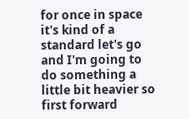for once in space it's kind of a standard let's go and I'm going to do something a little bit heavier so first forward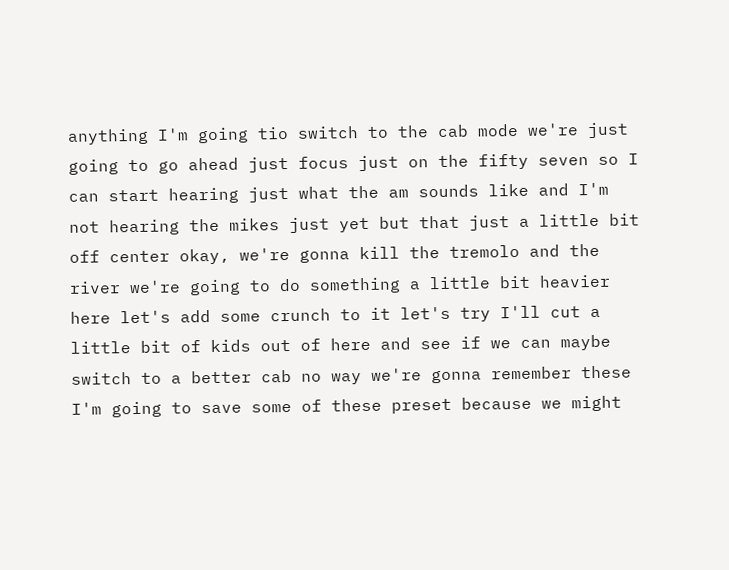anything I'm going tio switch to the cab mode we're just going to go ahead just focus just on the fifty seven so I can start hearing just what the am sounds like and I'm not hearing the mikes just yet but that just a little bit off center okay, we're gonna kill the tremolo and the river we're going to do something a little bit heavier here let's add some crunch to it let's try I'll cut a little bit of kids out of here and see if we can maybe switch to a better cab no way we're gonna remember these I'm going to save some of these preset because we might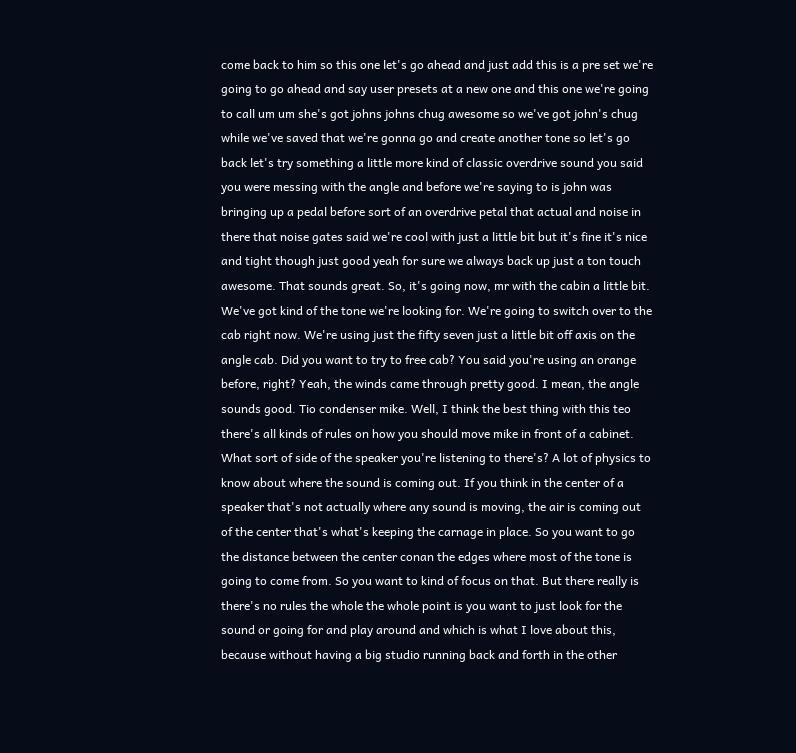come back to him so this one let's go ahead and just add this is a pre set we're going to go ahead and say user presets at a new one and this one we're going to call um um she's got johns johns chug awesome so we've got john's chug while we've saved that we're gonna go and create another tone so let's go back let's try something a little more kind of classic overdrive sound you said you were messing with the angle and before we're saying to is john was bringing up a pedal before sort of an overdrive petal that actual and noise in there that noise gates said we're cool with just a little bit but it's fine it's nice and tight though just good yeah for sure we always back up just a ton touch awesome. That sounds great. So, it's going now, mr with the cabin a little bit. We've got kind of the tone we're looking for. We're going to switch over to the cab right now. We're using just the fifty seven just a little bit off axis on the angle cab. Did you want to try to free cab? You said you're using an orange before, right? Yeah, the winds came through pretty good. I mean, the angle sounds good. Tio condenser mike. Well, I think the best thing with this teo there's all kinds of rules on how you should move mike in front of a cabinet. What sort of side of the speaker you're listening to there's? A lot of physics to know about where the sound is coming out. If you think in the center of a speaker that's not actually where any sound is moving, the air is coming out of the center that's what's keeping the carnage in place. So you want to go the distance between the center conan the edges where most of the tone is going to come from. So you want to kind of focus on that. But there really is there's no rules the whole the whole point is you want to just look for the sound or going for and play around and which is what I love about this, because without having a big studio running back and forth in the other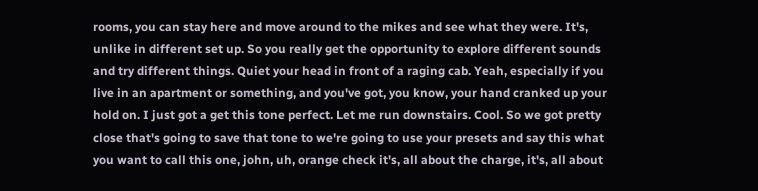rooms, you can stay here and move around to the mikes and see what they were. It's, unlike in different set up. So you really get the opportunity to explore different sounds and try different things. Quiet your head in front of a raging cab. Yeah, especially if you live in an apartment or something, and you've got, you know, your hand cranked up your hold on. I just got a get this tone perfect. Let me run downstairs. Cool. So we got pretty close that's going to save that tone to we're going to use your presets and say this what you want to call this one, john, uh, orange check it's, all about the charge, it's, all about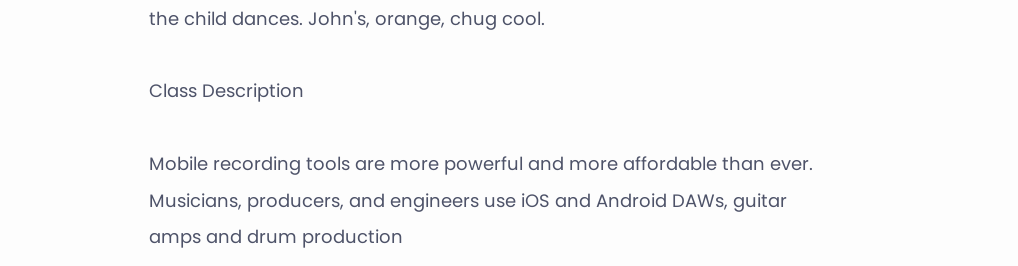the child dances. John's, orange, chug cool.

Class Description

Mobile recording tools are more powerful and more affordable than ever. Musicians, producers, and engineers use iOS and Android DAWs, guitar amps and drum production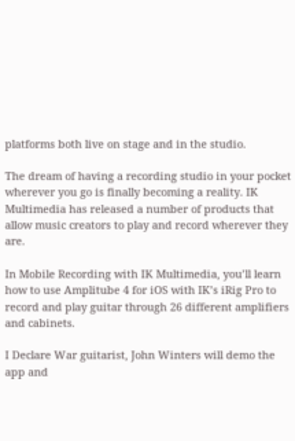platforms both live on stage and in the studio.

The dream of having a recording studio in your pocket wherever you go is finally becoming a reality. IK Multimedia has released a number of products that allow music creators to play and record wherever they are.

In Mobile Recording with IK Multimedia, you’ll learn how to use Amplitube 4 for iOS with IK’s iRig Pro to record and play guitar through 26 different amplifiers and cabinets.

I Declare War guitarist, John Winters will demo the app and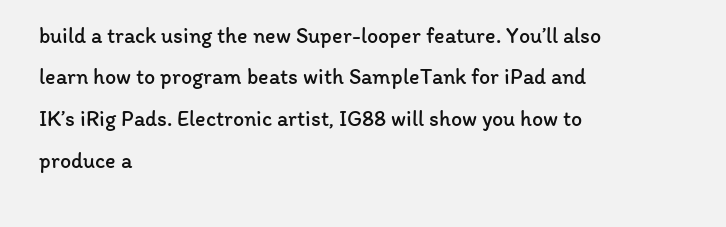build a track using the new Super-looper feature. You’ll also learn how to program beats with SampleTank for iPad and IK’s iRig Pads. Electronic artist, IG88 will show you how to produce a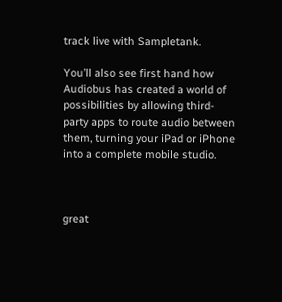track live with Sampletank.

You’ll also see first hand how Audiobus has created a world of possibilities by allowing third-party apps to route audio between them, turning your iPad or iPhone into a complete mobile studio.



great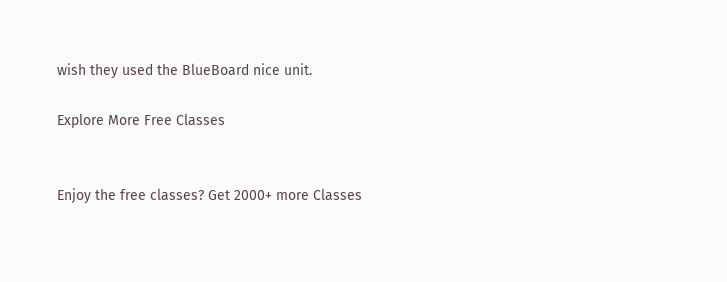wish they used the BlueBoard nice unit.

Explore More Free Classes


Enjoy the free classes? Get 2000+ more Classes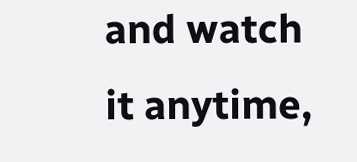and watch it anytime,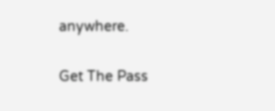anywhere.

Get The Pass